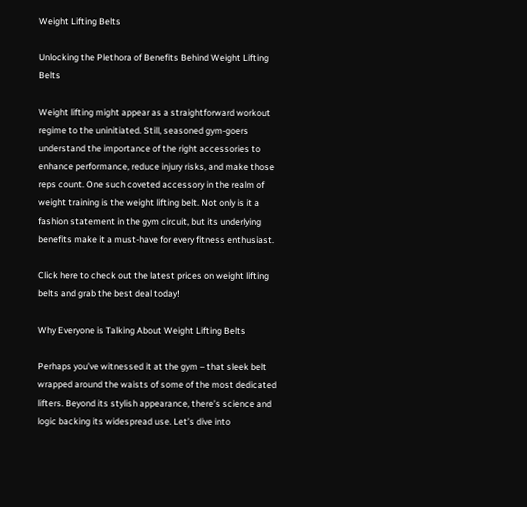Weight Lifting Belts

Unlocking the Plethora of Benefits Behind Weight Lifting Belts

Weight lifting might appear as a straightforward workout regime to the uninitiated. Still, seasoned gym-goers understand the importance of the right accessories to enhance performance, reduce injury risks, and make those reps count. One such coveted accessory in the realm of weight training is the weight lifting belt. Not only is it a fashion statement in the gym circuit, but its underlying benefits make it a must-have for every fitness enthusiast.

Click here to check out the latest prices on weight lifting belts and grab the best deal today!

Why Everyone is Talking About Weight Lifting Belts

Perhaps you’ve witnessed it at the gym – that sleek belt wrapped around the waists of some of the most dedicated lifters. Beyond its stylish appearance, there’s science and logic backing its widespread use. Let’s dive into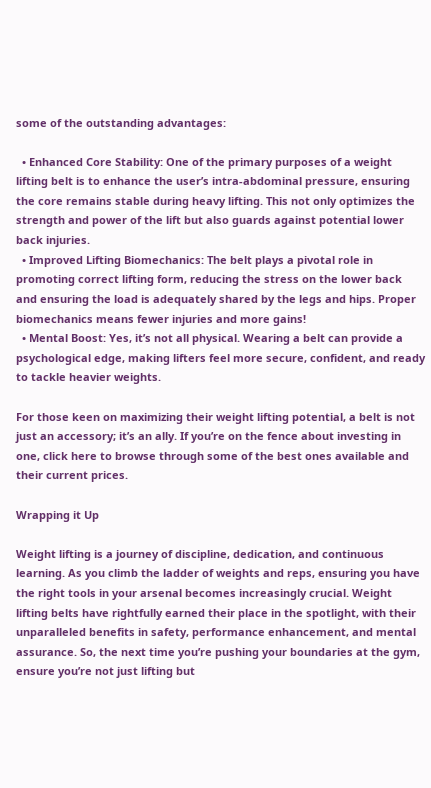some of the outstanding advantages:

  • Enhanced Core Stability: One of the primary purposes of a weight lifting belt is to enhance the user’s intra-abdominal pressure, ensuring the core remains stable during heavy lifting. This not only optimizes the strength and power of the lift but also guards against potential lower back injuries.
  • Improved Lifting Biomechanics: The belt plays a pivotal role in promoting correct lifting form, reducing the stress on the lower back and ensuring the load is adequately shared by the legs and hips. Proper biomechanics means fewer injuries and more gains!
  • Mental Boost: Yes, it’s not all physical. Wearing a belt can provide a psychological edge, making lifters feel more secure, confident, and ready to tackle heavier weights.

For those keen on maximizing their weight lifting potential, a belt is not just an accessory; it’s an ally. If you’re on the fence about investing in one, click here to browse through some of the best ones available and their current prices.

Wrapping it Up

Weight lifting is a journey of discipline, dedication, and continuous learning. As you climb the ladder of weights and reps, ensuring you have the right tools in your arsenal becomes increasingly crucial. Weight lifting belts have rightfully earned their place in the spotlight, with their unparalleled benefits in safety, performance enhancement, and mental assurance. So, the next time you’re pushing your boundaries at the gym, ensure you’re not just lifting but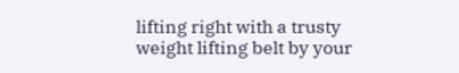lifting right with a trusty weight lifting belt by your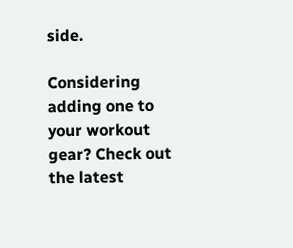side.

Considering adding one to your workout gear? Check out the latest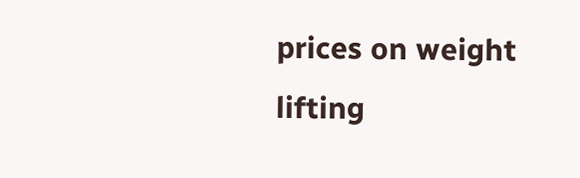prices on weight lifting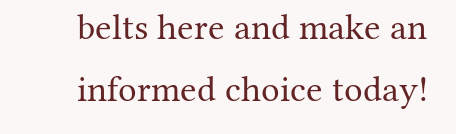belts here and make an informed choice today!